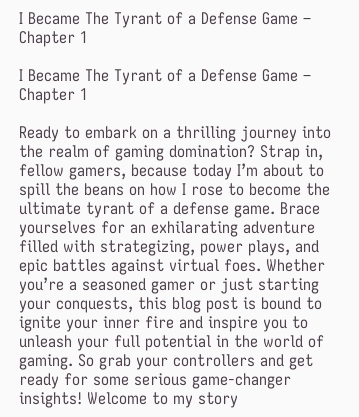I Became The Tyrant of a Defense Game – Chapter 1

I Became The Tyrant of a Defense Game – Chapter 1

Ready to embark on a thrilling journey into the realm of gaming domination? Strap in, fellow gamers, because today I’m about to spill the beans on how I rose to become the ultimate tyrant of a defense game. Brace yourselves for an exhilarating adventure filled with strategizing, power plays, and epic battles against virtual foes. Whether you’re a seasoned gamer or just starting your conquests, this blog post is bound to ignite your inner fire and inspire you to unleash your full potential in the world of gaming. So grab your controllers and get ready for some serious game-changer insights! Welcome to my story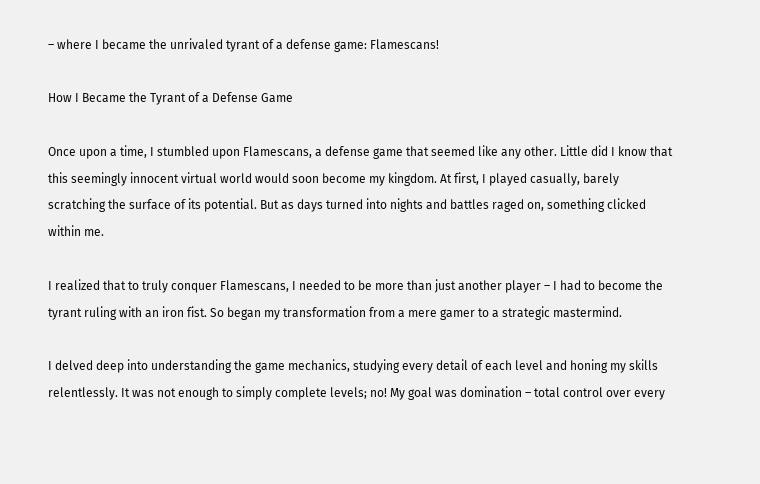– where I became the unrivaled tyrant of a defense game: Flamescans!

How I Became the Tyrant of a Defense Game

Once upon a time, I stumbled upon Flamescans, a defense game that seemed like any other. Little did I know that this seemingly innocent virtual world would soon become my kingdom. At first, I played casually, barely scratching the surface of its potential. But as days turned into nights and battles raged on, something clicked within me.

I realized that to truly conquer Flamescans, I needed to be more than just another player – I had to become the tyrant ruling with an iron fist. So began my transformation from a mere gamer to a strategic mastermind.

I delved deep into understanding the game mechanics, studying every detail of each level and honing my skills relentlessly. It was not enough to simply complete levels; no! My goal was domination – total control over every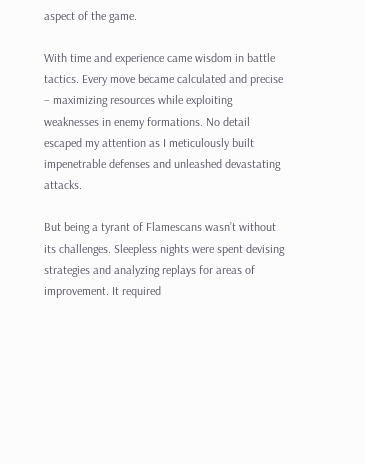aspect of the game.

With time and experience came wisdom in battle tactics. Every move became calculated and precise – maximizing resources while exploiting weaknesses in enemy formations. No detail escaped my attention as I meticulously built impenetrable defenses and unleashed devastating attacks.

But being a tyrant of Flamescans wasn’t without its challenges. Sleepless nights were spent devising strategies and analyzing replays for areas of improvement. It required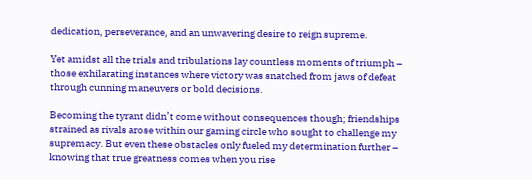dedication, perseverance, and an unwavering desire to reign supreme.

Yet amidst all the trials and tribulations lay countless moments of triumph – those exhilarating instances where victory was snatched from jaws of defeat through cunning maneuvers or bold decisions.

Becoming the tyrant didn’t come without consequences though; friendships strained as rivals arose within our gaming circle who sought to challenge my supremacy. But even these obstacles only fueled my determination further – knowing that true greatness comes when you rise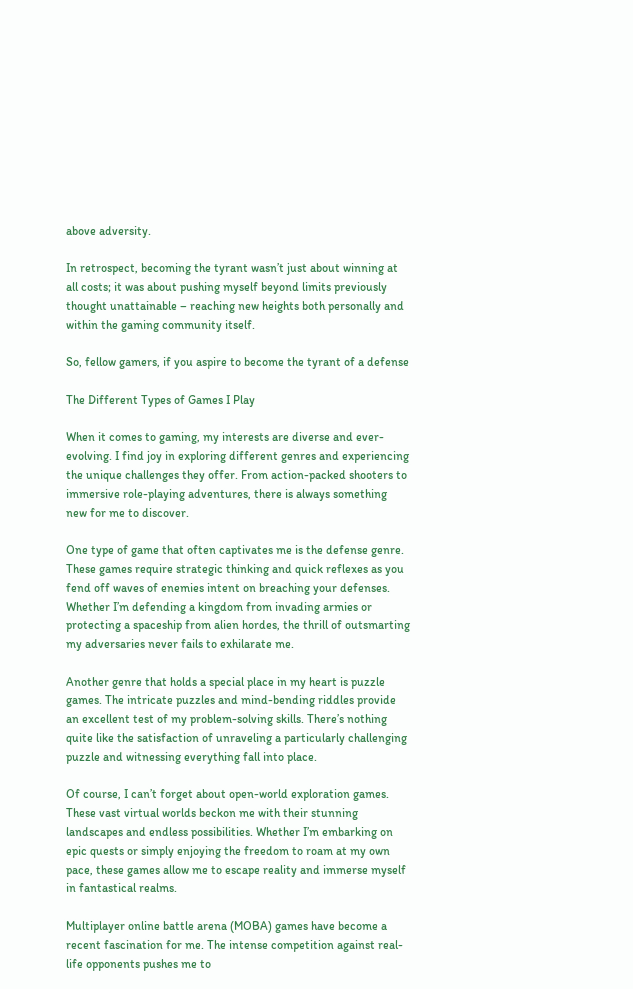above adversity.

In retrospect, becoming the tyrant wasn’t just about winning at all costs; it was about pushing myself beyond limits previously thought unattainable – reaching new heights both personally and within the gaming community itself.

So, fellow gamers, if you aspire to become the tyrant of a defense

The Different Types of Games I Play

When it comes to gaming, my interests are diverse and ever-evolving. I find joy in exploring different genres and experiencing the unique challenges they offer. From action-packed shooters to immersive role-playing adventures, there is always something new for me to discover.

One type of game that often captivates me is the defense genre. These games require strategic thinking and quick reflexes as you fend off waves of enemies intent on breaching your defenses. Whether I’m defending a kingdom from invading armies or protecting a spaceship from alien hordes, the thrill of outsmarting my adversaries never fails to exhilarate me.

Another genre that holds a special place in my heart is puzzle games. The intricate puzzles and mind-bending riddles provide an excellent test of my problem-solving skills. There’s nothing quite like the satisfaction of unraveling a particularly challenging puzzle and witnessing everything fall into place.

Of course, I can’t forget about open-world exploration games. These vast virtual worlds beckon me with their stunning landscapes and endless possibilities. Whether I’m embarking on epic quests or simply enjoying the freedom to roam at my own pace, these games allow me to escape reality and immerse myself in fantastical realms.

Multiplayer online battle arena (MOBA) games have become a recent fascination for me. The intense competition against real-life opponents pushes me to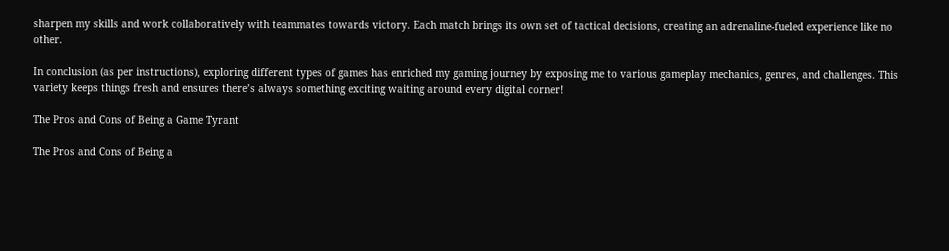sharpen my skills and work collaboratively with teammates towards victory. Each match brings its own set of tactical decisions, creating an adrenaline-fueled experience like no other.

In conclusion (as per instructions), exploring different types of games has enriched my gaming journey by exposing me to various gameplay mechanics, genres, and challenges. This variety keeps things fresh and ensures there’s always something exciting waiting around every digital corner!

The Pros and Cons of Being a Game Tyrant

The Pros and Cons of Being a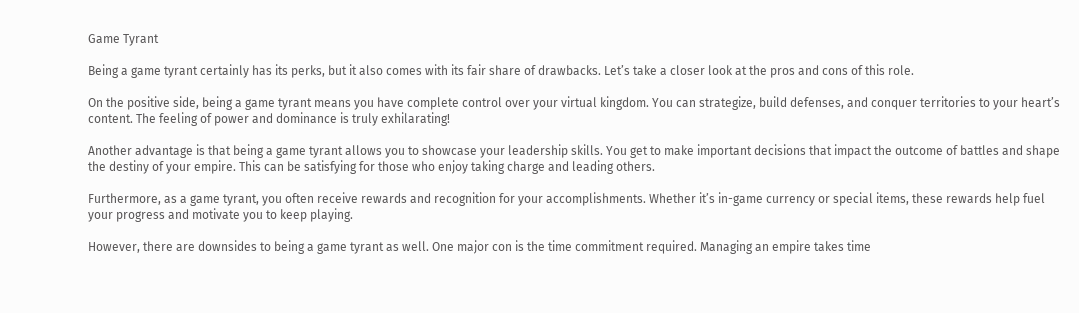Game Tyrant

Being a game tyrant certainly has its perks, but it also comes with its fair share of drawbacks. Let’s take a closer look at the pros and cons of this role.

On the positive side, being a game tyrant means you have complete control over your virtual kingdom. You can strategize, build defenses, and conquer territories to your heart’s content. The feeling of power and dominance is truly exhilarating!

Another advantage is that being a game tyrant allows you to showcase your leadership skills. You get to make important decisions that impact the outcome of battles and shape the destiny of your empire. This can be satisfying for those who enjoy taking charge and leading others.

Furthermore, as a game tyrant, you often receive rewards and recognition for your accomplishments. Whether it’s in-game currency or special items, these rewards help fuel your progress and motivate you to keep playing.

However, there are downsides to being a game tyrant as well. One major con is the time commitment required. Managing an empire takes time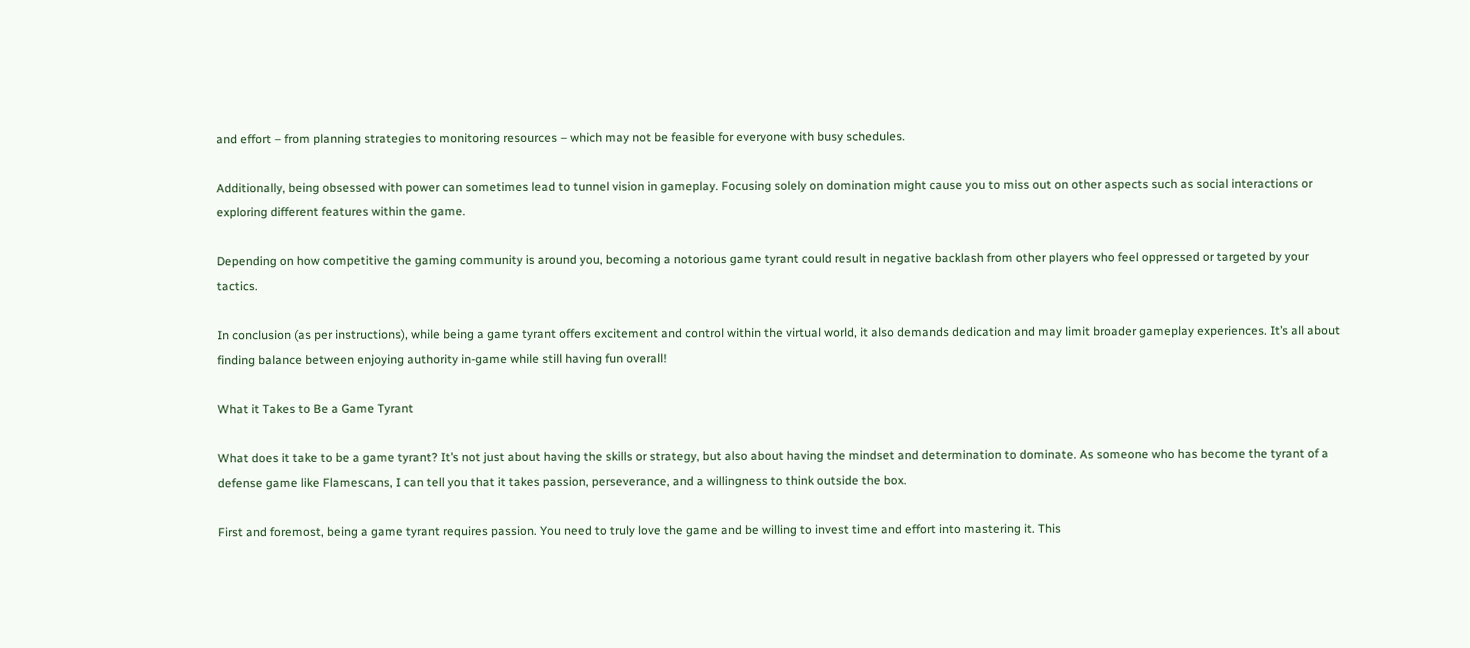and effort – from planning strategies to monitoring resources – which may not be feasible for everyone with busy schedules.

Additionally, being obsessed with power can sometimes lead to tunnel vision in gameplay. Focusing solely on domination might cause you to miss out on other aspects such as social interactions or exploring different features within the game.

Depending on how competitive the gaming community is around you, becoming a notorious game tyrant could result in negative backlash from other players who feel oppressed or targeted by your tactics.

In conclusion (as per instructions), while being a game tyrant offers excitement and control within the virtual world, it also demands dedication and may limit broader gameplay experiences. It’s all about finding balance between enjoying authority in-game while still having fun overall!

What it Takes to Be a Game Tyrant

What does it take to be a game tyrant? It’s not just about having the skills or strategy, but also about having the mindset and determination to dominate. As someone who has become the tyrant of a defense game like Flamescans, I can tell you that it takes passion, perseverance, and a willingness to think outside the box.

First and foremost, being a game tyrant requires passion. You need to truly love the game and be willing to invest time and effort into mastering it. This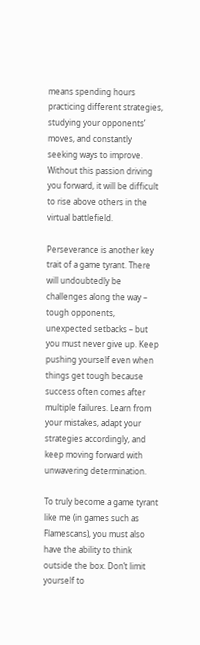means spending hours practicing different strategies, studying your opponents’ moves, and constantly seeking ways to improve. Without this passion driving you forward, it will be difficult to rise above others in the virtual battlefield.

Perseverance is another key trait of a game tyrant. There will undoubtedly be challenges along the way – tough opponents, unexpected setbacks – but you must never give up. Keep pushing yourself even when things get tough because success often comes after multiple failures. Learn from your mistakes, adapt your strategies accordingly, and keep moving forward with unwavering determination.

To truly become a game tyrant like me (in games such as Flamescans), you must also have the ability to think outside the box. Don’t limit yourself to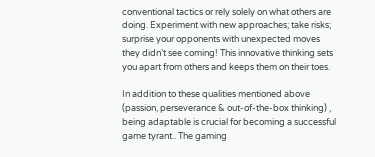conventional tactics or rely solely on what others are doing. Experiment with new approaches; take risks; surprise your opponents with unexpected moves they didn’t see coming! This innovative thinking sets you apart from others and keeps them on their toes.

In addition to these qualities mentioned above (passion, perseverance & out-of-the-box thinking) , being adaptable is crucial for becoming a successful game tyrant.. The gaming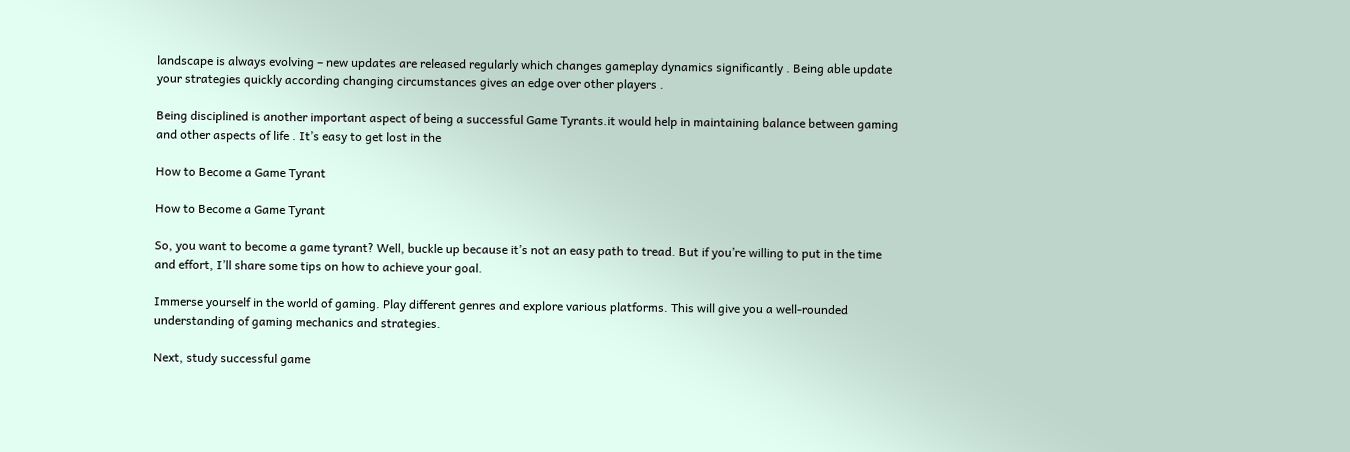landscape is always evolving – new updates are released regularly which changes gameplay dynamics significantly . Being able update your strategies quickly according changing circumstances gives an edge over other players .

Being disciplined is another important aspect of being a successful Game Tyrants.it would help in maintaining balance between gaming and other aspects of life . It’s easy to get lost in the

How to Become a Game Tyrant

How to Become a Game Tyrant

So, you want to become a game tyrant? Well, buckle up because it’s not an easy path to tread. But if you’re willing to put in the time and effort, I’ll share some tips on how to achieve your goal.

Immerse yourself in the world of gaming. Play different genres and explore various platforms. This will give you a well-rounded understanding of gaming mechanics and strategies.

Next, study successful game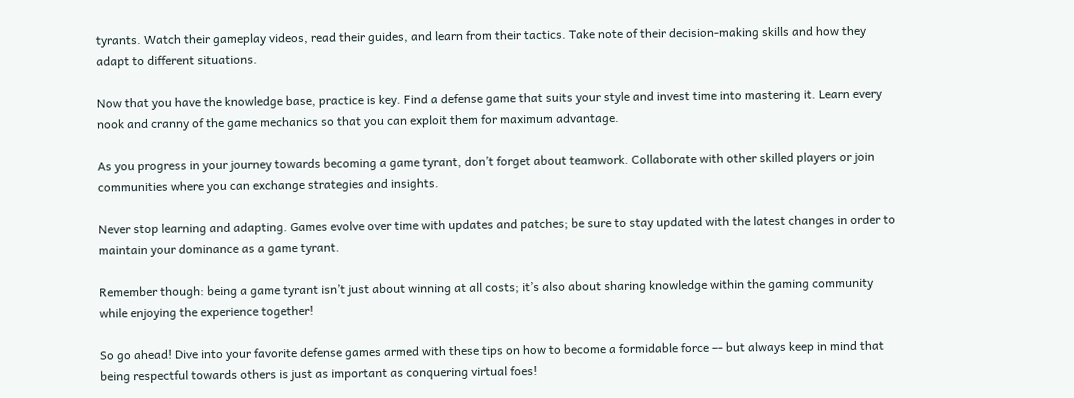tyrants. Watch their gameplay videos, read their guides, and learn from their tactics. Take note of their decision-making skills and how they adapt to different situations.

Now that you have the knowledge base, practice is key. Find a defense game that suits your style and invest time into mastering it. Learn every nook and cranny of the game mechanics so that you can exploit them for maximum advantage.

As you progress in your journey towards becoming a game tyrant, don’t forget about teamwork. Collaborate with other skilled players or join communities where you can exchange strategies and insights.

Never stop learning and adapting. Games evolve over time with updates and patches; be sure to stay updated with the latest changes in order to maintain your dominance as a game tyrant.

Remember though: being a game tyrant isn’t just about winning at all costs; it’s also about sharing knowledge within the gaming community while enjoying the experience together!

So go ahead! Dive into your favorite defense games armed with these tips on how to become a formidable force –- but always keep in mind that being respectful towards others is just as important as conquering virtual foes!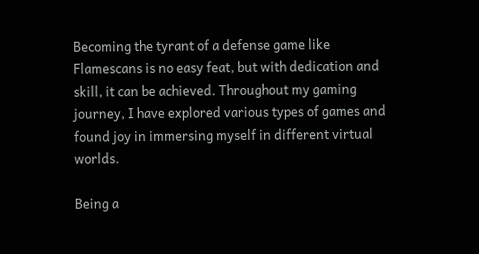Becoming the tyrant of a defense game like Flamescans is no easy feat, but with dedication and skill, it can be achieved. Throughout my gaming journey, I have explored various types of games and found joy in immersing myself in different virtual worlds.

Being a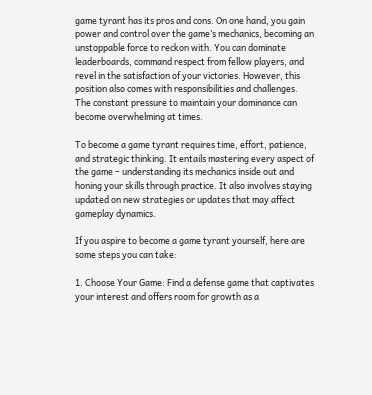game tyrant has its pros and cons. On one hand, you gain power and control over the game’s mechanics, becoming an unstoppable force to reckon with. You can dominate leaderboards, command respect from fellow players, and revel in the satisfaction of your victories. However, this position also comes with responsibilities and challenges. The constant pressure to maintain your dominance can become overwhelming at times.

To become a game tyrant requires time, effort, patience, and strategic thinking. It entails mastering every aspect of the game – understanding its mechanics inside out and honing your skills through practice. It also involves staying updated on new strategies or updates that may affect gameplay dynamics.

If you aspire to become a game tyrant yourself, here are some steps you can take:

1. Choose Your Game: Find a defense game that captivates your interest and offers room for growth as a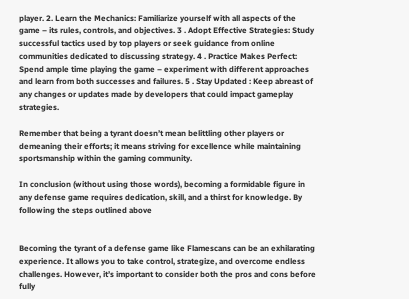player. 2. Learn the Mechanics: Familiarize yourself with all aspects of the game – its rules, controls, and objectives. 3 . Adopt Effective Strategies: Study successful tactics used by top players or seek guidance from online communities dedicated to discussing strategy. 4 . Practice Makes Perfect: Spend ample time playing the game – experiment with different approaches and learn from both successes and failures. 5 . Stay Updated : Keep abreast of any changes or updates made by developers that could impact gameplay strategies.

Remember that being a tyrant doesn’t mean belittling other players or demeaning their efforts; it means striving for excellence while maintaining sportsmanship within the gaming community.

In conclusion (without using those words), becoming a formidable figure in any defense game requires dedication, skill, and a thirst for knowledge. By following the steps outlined above


Becoming the tyrant of a defense game like Flamescans can be an exhilarating experience. It allows you to take control, strategize, and overcome endless challenges. However, it’s important to consider both the pros and cons before fully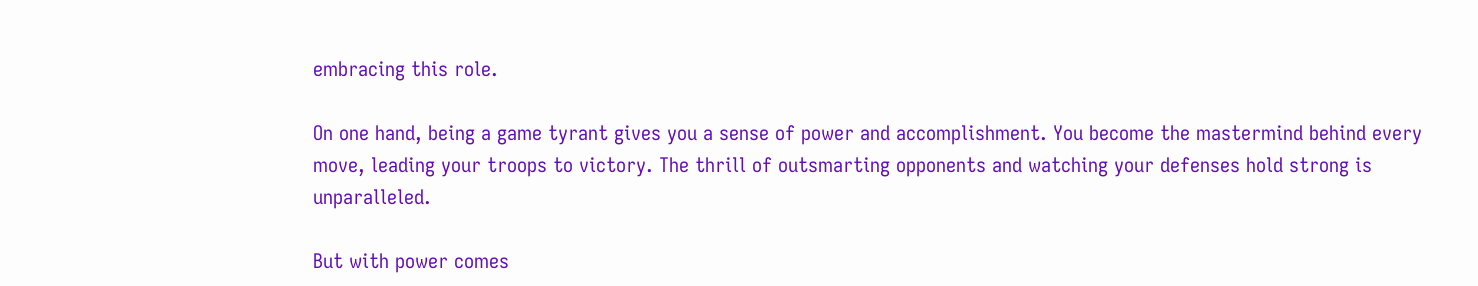embracing this role.

On one hand, being a game tyrant gives you a sense of power and accomplishment. You become the mastermind behind every move, leading your troops to victory. The thrill of outsmarting opponents and watching your defenses hold strong is unparalleled.

But with power comes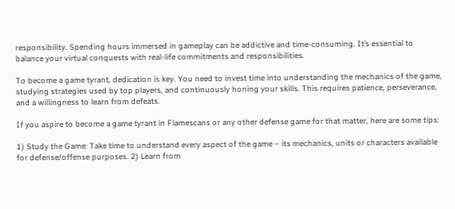responsibility. Spending hours immersed in gameplay can be addictive and time-consuming. It’s essential to balance your virtual conquests with real-life commitments and responsibilities.

To become a game tyrant, dedication is key. You need to invest time into understanding the mechanics of the game, studying strategies used by top players, and continuously honing your skills. This requires patience, perseverance, and a willingness to learn from defeats.

If you aspire to become a game tyrant in Flamescans or any other defense game for that matter, here are some tips:

1) Study the Game: Take time to understand every aspect of the game – its mechanics, units or characters available for defense/offense purposes. 2) Learn from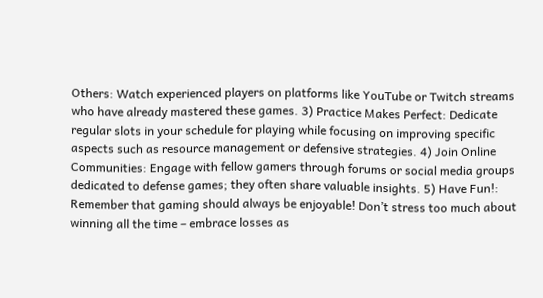Others: Watch experienced players on platforms like YouTube or Twitch streams who have already mastered these games. 3) Practice Makes Perfect: Dedicate regular slots in your schedule for playing while focusing on improving specific aspects such as resource management or defensive strategies. 4) Join Online Communities: Engage with fellow gamers through forums or social media groups dedicated to defense games; they often share valuable insights. 5) Have Fun!: Remember that gaming should always be enjoyable! Don’t stress too much about winning all the time – embrace losses as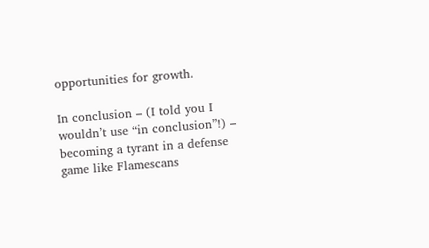opportunities for growth.

In conclusion – (I told you I wouldn’t use “in conclusion”!) – becoming a tyrant in a defense game like Flamescans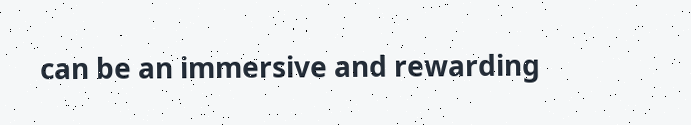can be an immersive and rewarding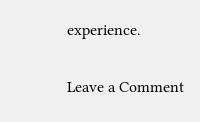experience.

Leave a Comment